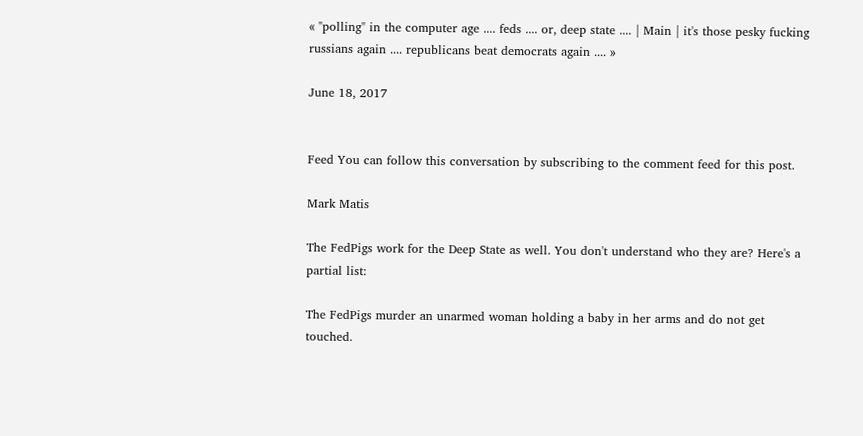« "polling" in the computer age .... feds .... or, deep state .... | Main | it's those pesky fucking russians again .... republicans beat democrats again .... »

June 18, 2017


Feed You can follow this conversation by subscribing to the comment feed for this post.

Mark Matis

The FedPigs work for the Deep State as well. You don't understand who they are? Here's a partial list:

The FedPigs murder an unarmed woman holding a baby in her arms and do not get touched.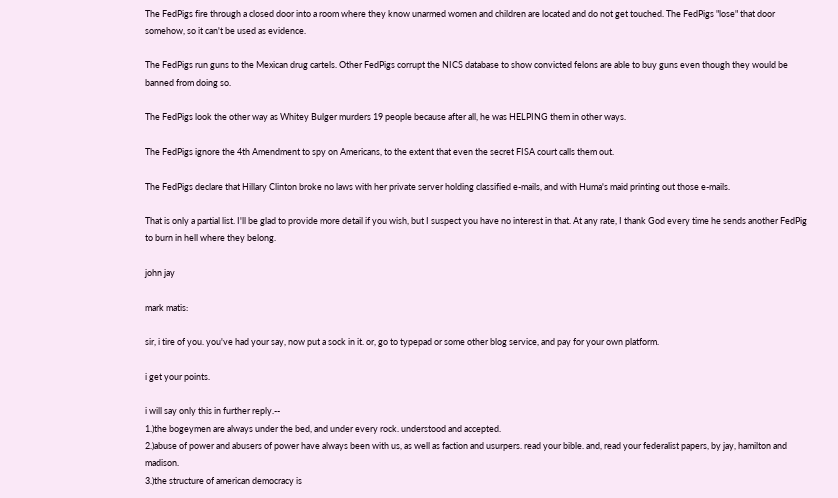The FedPigs fire through a closed door into a room where they know unarmed women and children are located and do not get touched. The FedPigs "lose" that door somehow, so it can't be used as evidence.

The FedPigs run guns to the Mexican drug cartels. Other FedPigs corrupt the NICS database to show convicted felons are able to buy guns even though they would be banned from doing so.

The FedPigs look the other way as Whitey Bulger murders 19 people because after all, he was HELPING them in other ways.

The FedPigs ignore the 4th Amendment to spy on Americans, to the extent that even the secret FISA court calls them out.

The FedPigs declare that Hillary Clinton broke no laws with her private server holding classified e-mails, and with Huma's maid printing out those e-mails.

That is only a partial list. I'll be glad to provide more detail if you wish, but I suspect you have no interest in that. At any rate, I thank God every time he sends another FedPig to burn in hell where they belong.

john jay

mark matis:

sir, i tire of you. you've had your say, now put a sock in it. or, go to typepad or some other blog service, and pay for your own platform.

i get your points.

i will say only this in further reply.--
1.)the bogeymen are always under the bed, and under every rock. understood and accepted.
2.)abuse of power and abusers of power have always been with us, as well as faction and usurpers. read your bible. and, read your federalist papers, by jay, hamilton and madison.
3.)the structure of american democracy is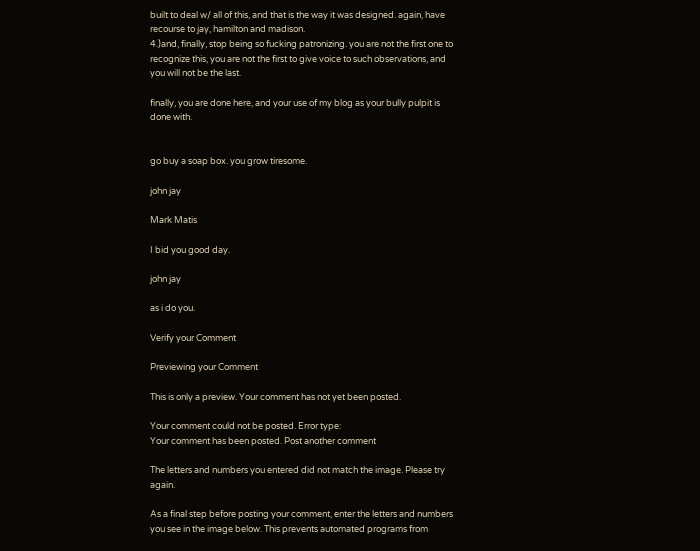built to deal w/ all of this, and that is the way it was designed. again, have recourse to jay, hamilton and madison.
4.)and, finally, stop being so fucking patronizing. you are not the first one to recognize this, you are not the first to give voice to such observations, and you will not be the last.

finally, you are done here, and your use of my blog as your bully pulpit is done with.


go buy a soap box. you grow tiresome.

john jay

Mark Matis

I bid you good day.

john jay

as i do you.

Verify your Comment

Previewing your Comment

This is only a preview. Your comment has not yet been posted.

Your comment could not be posted. Error type:
Your comment has been posted. Post another comment

The letters and numbers you entered did not match the image. Please try again.

As a final step before posting your comment, enter the letters and numbers you see in the image below. This prevents automated programs from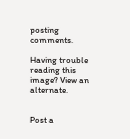posting comments.

Having trouble reading this image? View an alternate.


Post a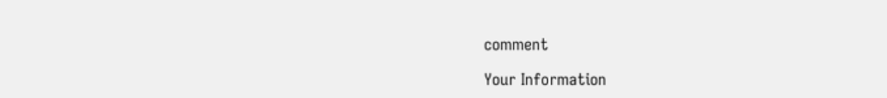comment

Your Information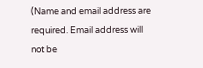(Name and email address are required. Email address will not be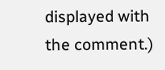displayed with the comment.)